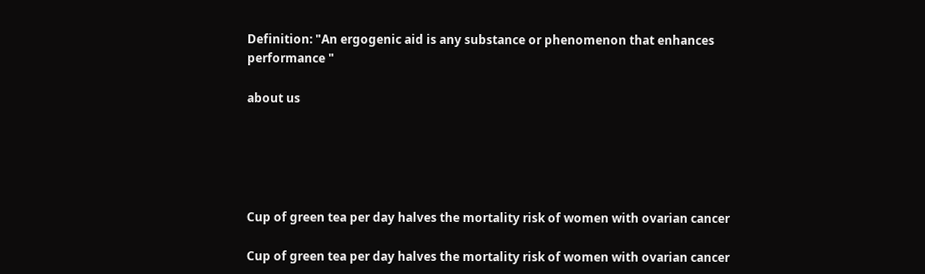Definition: "An ergogenic aid is any substance or phenomenon that enhances performance "

about us





Cup of green tea per day halves the mortality risk of women with ovarian cancer

Cup of green tea per day halves the mortality risk of women with ovarian cancer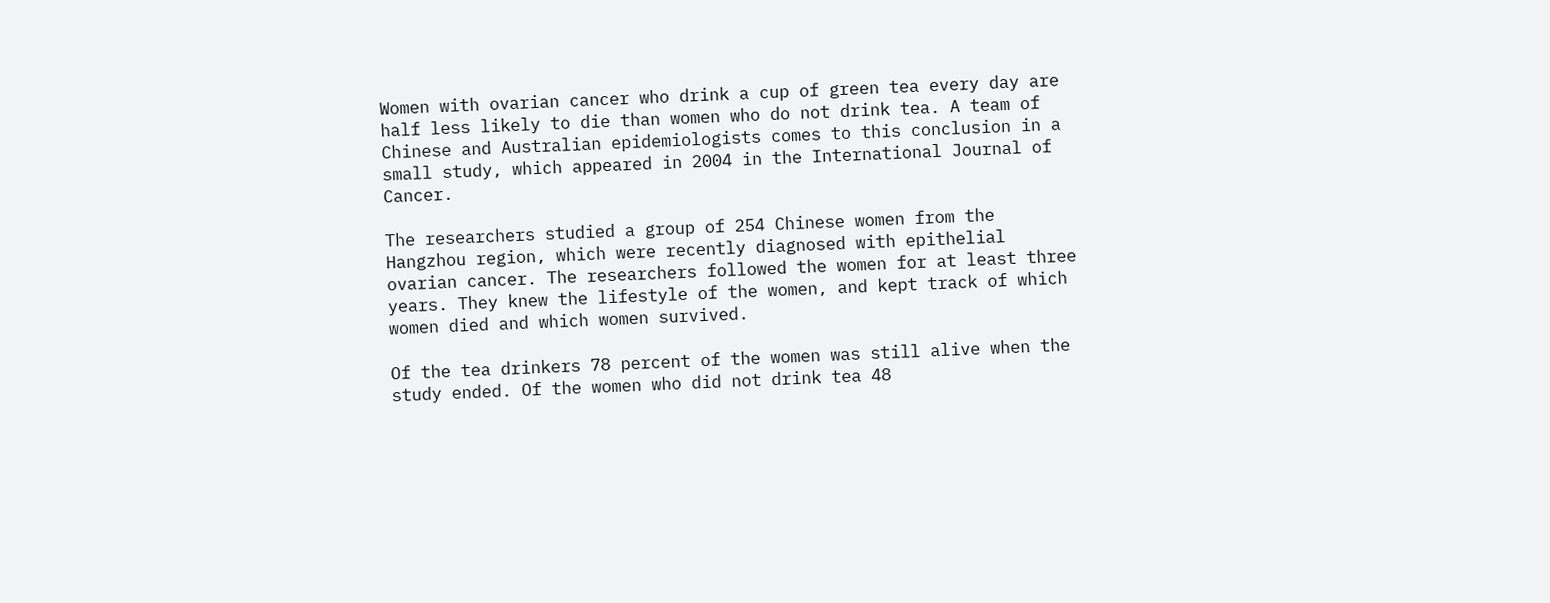Women with ovarian cancer who drink a cup of green tea every day are half less likely to die than women who do not drink tea. A team of Chinese and Australian epidemiologists comes to this conclusion in a small study, which appeared in 2004 in the International Journal of Cancer.

The researchers studied a group of 254 Chinese women from the Hangzhou region, which were recently diagnosed with epithelial ovarian cancer. The researchers followed the women for at least three years. They knew the lifestyle of the women, and kept track of which women died and which women survived.

Of the tea drinkers 78 percent of the women was still alive when the study ended. Of the women who did not drink tea 48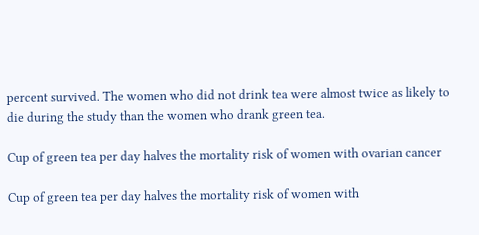percent survived. The women who did not drink tea were almost twice as likely to die during the study than the women who drank green tea.

Cup of green tea per day halves the mortality risk of women with ovarian cancer

Cup of green tea per day halves the mortality risk of women with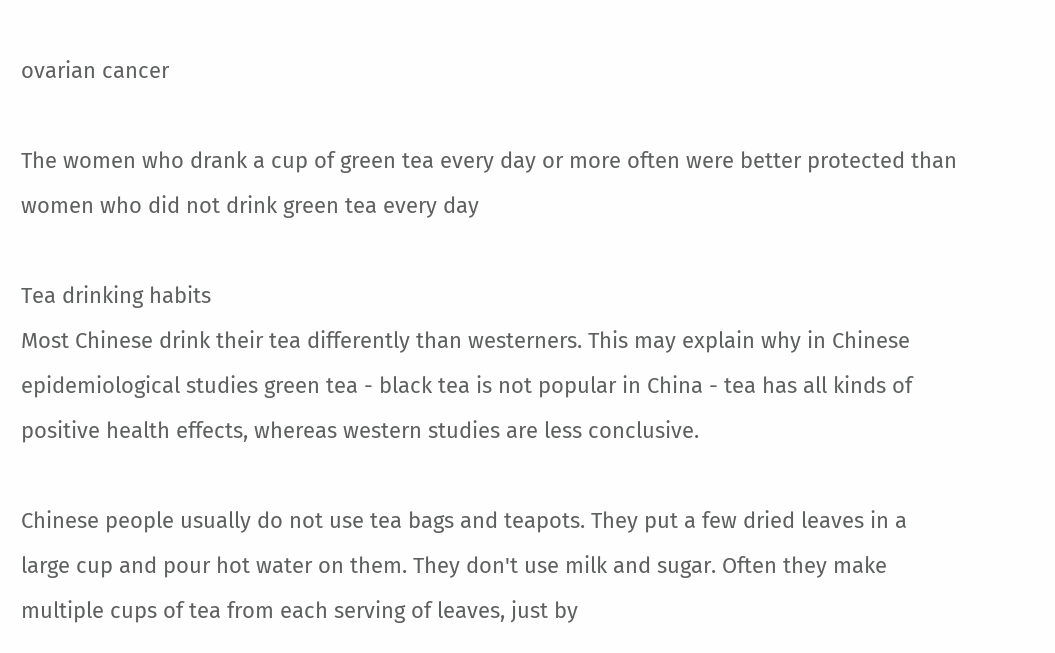ovarian cancer

The women who drank a cup of green tea every day or more often were better protected than women who did not drink green tea every day

Tea drinking habits
Most Chinese drink their tea differently than westerners. This may explain why in Chinese epidemiological studies green tea - black tea is not popular in China - tea has all kinds of positive health effects, whereas western studies are less conclusive.

Chinese people usually do not use tea bags and teapots. They put a few dried leaves in a large cup and pour hot water on them. They don't use milk and sugar. Often they make multiple cups of tea from each serving of leaves, just by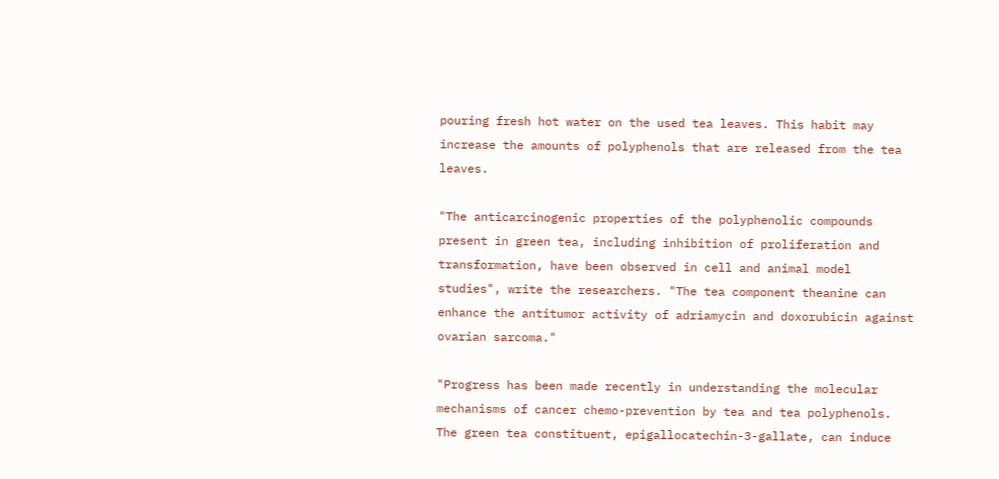pouring fresh hot water on the used tea leaves. This habit may increase the amounts of polyphenols that are released from the tea leaves.

"The anticarcinogenic properties of the polyphenolic compounds present in green tea, including inhibition of proliferation and transformation, have been observed in cell and animal model studies", write the researchers. "The tea component theanine can enhance the antitumor activity of adriamycin and doxorubicin against ovarian sarcoma."

"Progress has been made recently in understanding the molecular mechanisms of cancer chemo-prevention by tea and tea polyphenols. The green tea constituent, epigallocatechin-3-gallate, can induce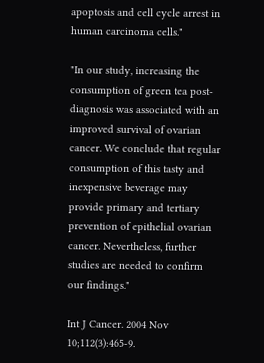apoptosis and cell cycle arrest in human carcinoma cells."

"In our study, increasing the consumption of green tea post-diagnosis was associated with an improved survival of ovarian cancer. We conclude that regular consumption of this tasty and inexpensive beverage may provide primary and tertiary prevention of epithelial ovarian cancer. Nevertheless, further studies are needed to confirm our findings."

Int J Cancer. 2004 Nov 10;112(3):465-9.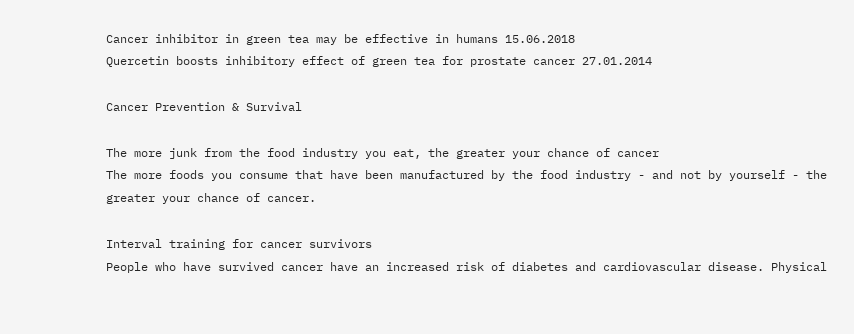Cancer inhibitor in green tea may be effective in humans 15.06.2018
Quercetin boosts inhibitory effect of green tea for prostate cancer 27.01.2014

Cancer Prevention & Survival

The more junk from the food industry you eat, the greater your chance of cancer
The more foods you consume that have been manufactured by the food industry - and not by yourself - the greater your chance of cancer.

Interval training for cancer survivors
People who have survived cancer have an increased risk of diabetes and cardiovascular disease. Physical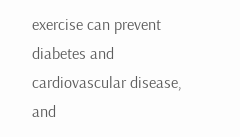exercise can prevent diabetes and cardiovascular disease, and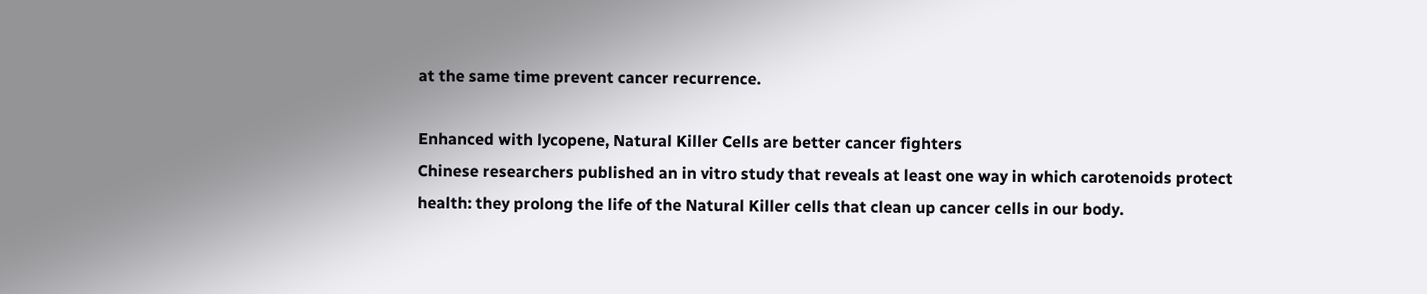at the same time prevent cancer recurrence.

Enhanced with lycopene, Natural Killer Cells are better cancer fighters
Chinese researchers published an in vitro study that reveals at least one way in which carotenoids protect health: they prolong the life of the Natural Killer cells that clean up cancer cells in our body.